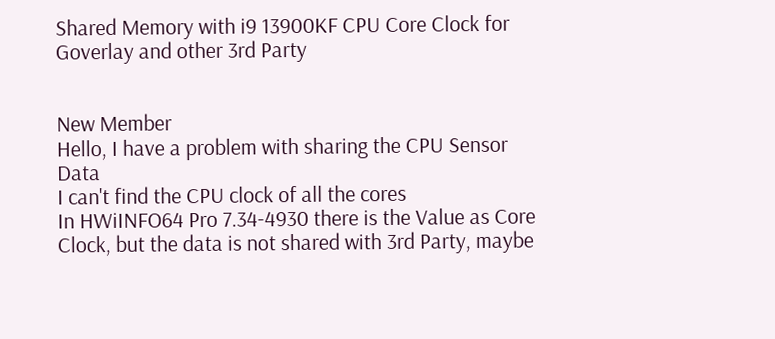Shared Memory with i9 13900KF CPU Core Clock for Goverlay and other 3rd Party


New Member
Hello, I have a problem with sharing the CPU Sensor Data
I can't find the CPU clock of all the cores
In HWiINFO64 Pro 7.34-4930 there is the Value as Core Clock, but the data is not shared with 3rd Party, maybe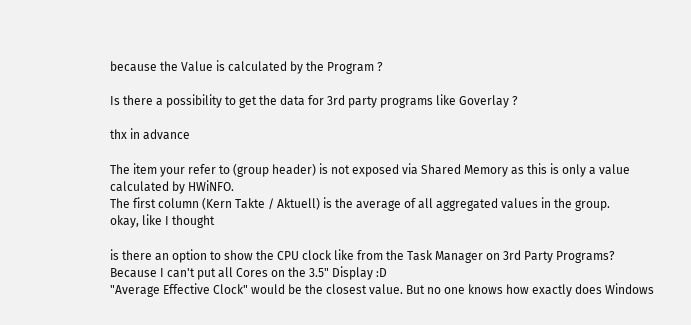because the Value is calculated by the Program ?

Is there a possibility to get the data for 3rd party programs like Goverlay ?

thx in advance

The item your refer to (group header) is not exposed via Shared Memory as this is only a value calculated by HWiNFO.
The first column (Kern Takte / Aktuell) is the average of all aggregated values in the group.
okay, like I thought

is there an option to show the CPU clock like from the Task Manager on 3rd Party Programs?
Because I can't put all Cores on the 3.5" Display :D
"Average Effective Clock" would be the closest value. But no one knows how exactly does Windows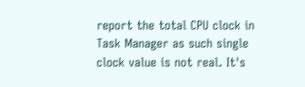report the total CPU clock in Task Manager as such single clock value is not real. It's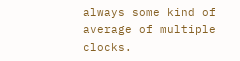always some kind of average of multiple clocks.